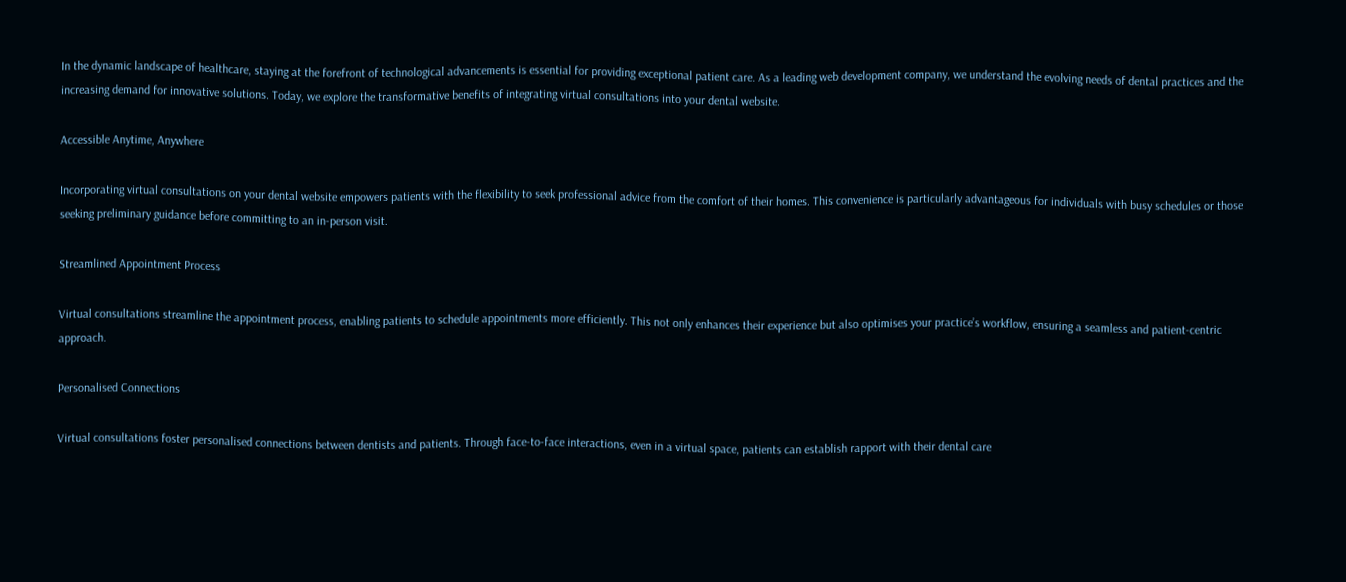In the dynamic landscape of healthcare, staying at the forefront of technological advancements is essential for providing exceptional patient care. As a leading web development company, we understand the evolving needs of dental practices and the increasing demand for innovative solutions. Today, we explore the transformative benefits of integrating virtual consultations into your dental website.

Accessible Anytime, Anywhere

Incorporating virtual consultations on your dental website empowers patients with the flexibility to seek professional advice from the comfort of their homes. This convenience is particularly advantageous for individuals with busy schedules or those seeking preliminary guidance before committing to an in-person visit.

Streamlined Appointment Process

Virtual consultations streamline the appointment process, enabling patients to schedule appointments more efficiently. This not only enhances their experience but also optimises your practice’s workflow, ensuring a seamless and patient-centric approach.

Personalised Connections

Virtual consultations foster personalised connections between dentists and patients. Through face-to-face interactions, even in a virtual space, patients can establish rapport with their dental care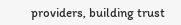providers, building trust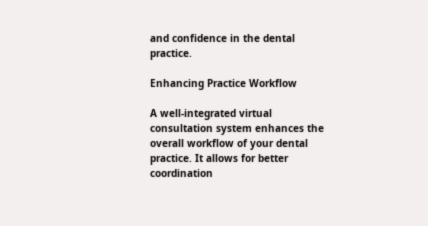and confidence in the dental practice.

Enhancing Practice Workflow

A well-integrated virtual consultation system enhances the overall workflow of your dental practice. It allows for better coordination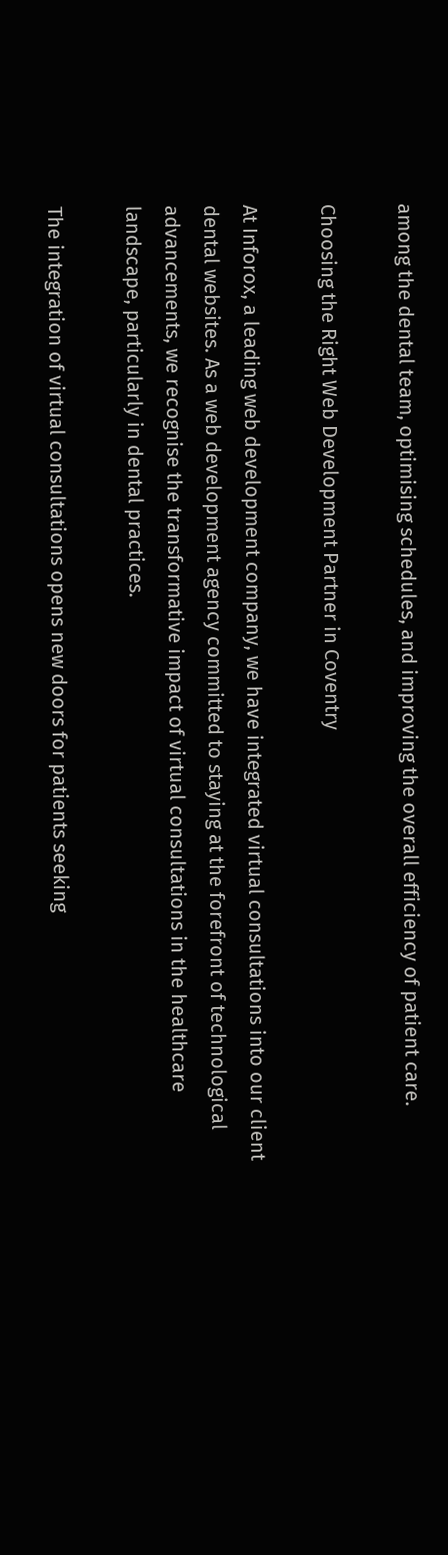among the dental team, optimising schedules, and improving the overall efficiency of patient care.

Choosing the Right Web Development Partner in Coventry

At Inforox, a leading web development company, we have integrated virtual consultations into our client dental websites. As a web development agency committed to staying at the forefront of technological advancements, we recognise the transformative impact of virtual consultations in the healthcare landscape, particularly in dental practices.

The integration of virtual consultations opens new doors for patients seeking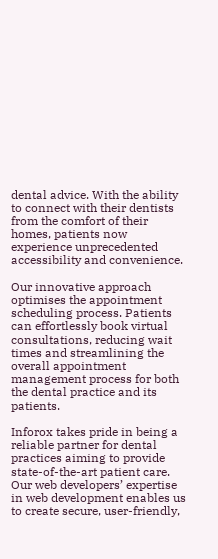dental advice. With the ability to connect with their dentists from the comfort of their homes, patients now experience unprecedented accessibility and convenience.

Our innovative approach optimises the appointment scheduling process. Patients can effortlessly book virtual consultations, reducing wait times and streamlining the overall appointment management process for both the dental practice and its patients.

Inforox takes pride in being a reliable partner for dental practices aiming to provide state-of-the-art patient care. Our web developers’ expertise in web development enables us to create secure, user-friendly,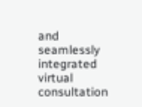and seamlessly integrated virtual consultation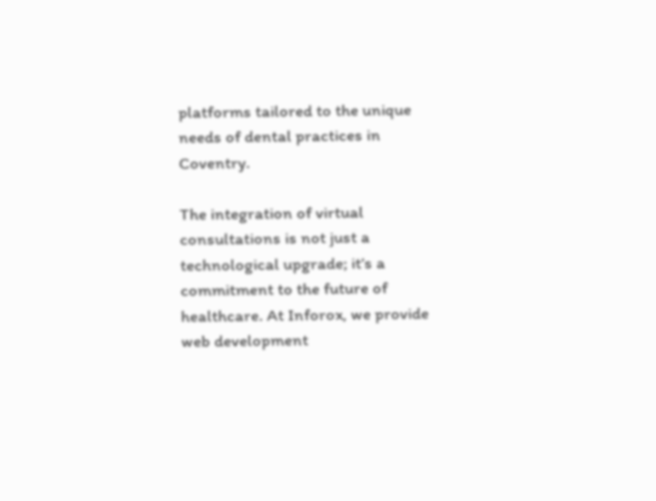platforms tailored to the unique needs of dental practices in Coventry.

The integration of virtual consultations is not just a technological upgrade; it’s a commitment to the future of healthcare. At Inforox, we provide web development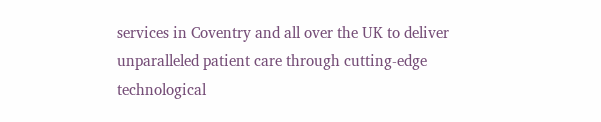services in Coventry and all over the UK to deliver unparalleled patient care through cutting-edge technological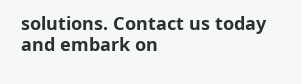solutions. Contact us today and embark on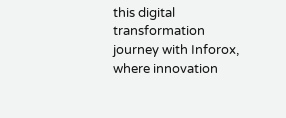this digital transformation journey with Inforox, where innovation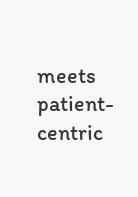meets patient-centric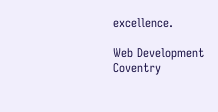excellence.

Web Development Coventry